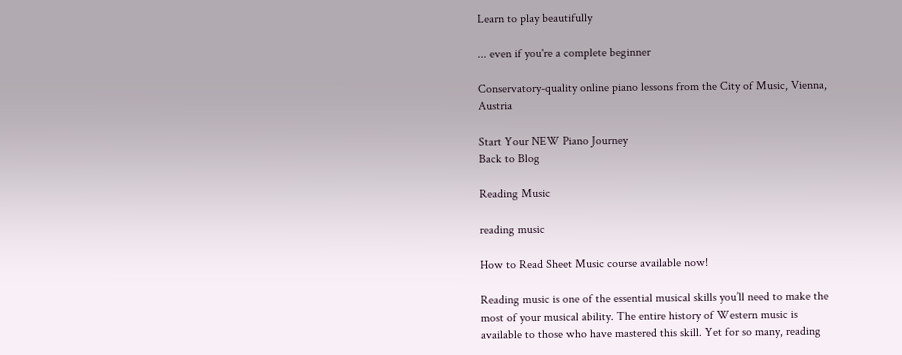Learn to play beautifully

... even if you're a complete beginner

Conservatory-quality online piano lessons from the City of Music, Vienna, Austria

Start Your NEW Piano Journey
Back to Blog

Reading Music

reading music

How to Read Sheet Music course available now!

Reading music is one of the essential musical skills you’ll need to make the most of your musical ability. The entire history of Western music is available to those who have mastered this skill. Yet for so many, reading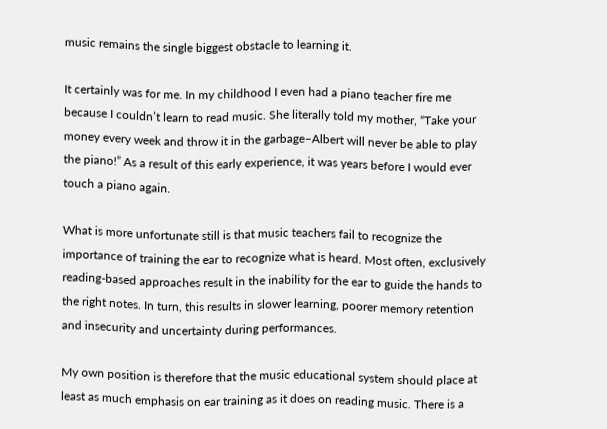music remains the single biggest obstacle to learning it.

It certainly was for me. In my childhood I even had a piano teacher fire me because I couldn’t learn to read music. She literally told my mother, “Take your money every week and throw it in the garbage–Albert will never be able to play the piano!” As a result of this early experience, it was years before I would ever touch a piano again.

What is more unfortunate still is that music teachers fail to recognize the importance of training the ear to recognize what is heard. Most often, exclusively reading-based approaches result in the inability for the ear to guide the hands to the right notes. In turn, this results in slower learning, poorer memory retention and insecurity and uncertainty during performances.

My own position is therefore that the music educational system should place at least as much emphasis on ear training as it does on reading music. There is a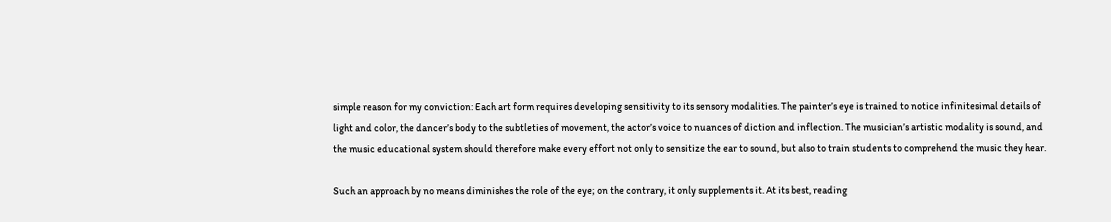simple reason for my conviction: Each art form requires developing sensitivity to its sensory modalities. The painter’s eye is trained to notice infinitesimal details of light and color, the dancer’s body to the subtleties of movement, the actor’s voice to nuances of diction and inflection. The musician’s artistic modality is sound, and the music educational system should therefore make every effort not only to sensitize the ear to sound, but also to train students to comprehend the music they hear.

Such an approach by no means diminishes the role of the eye; on the contrary, it only supplements it. At its best, reading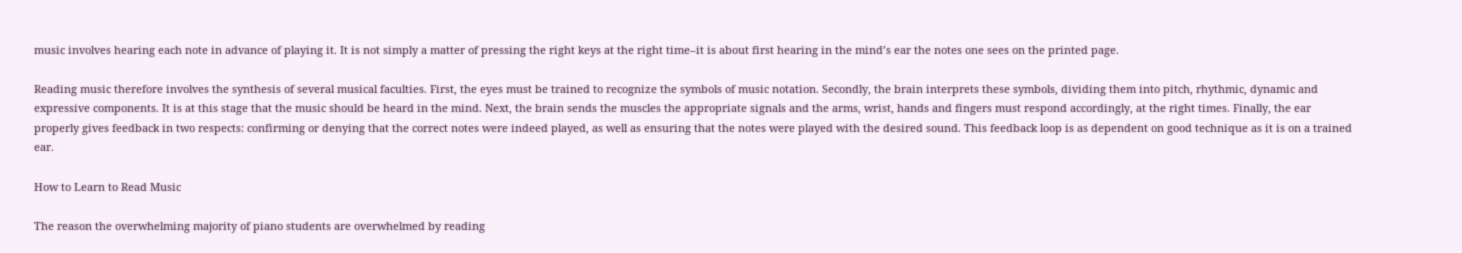music involves hearing each note in advance of playing it. It is not simply a matter of pressing the right keys at the right time–it is about first hearing in the mind’s ear the notes one sees on the printed page.

Reading music therefore involves the synthesis of several musical faculties. First, the eyes must be trained to recognize the symbols of music notation. Secondly, the brain interprets these symbols, dividing them into pitch, rhythmic, dynamic and expressive components. It is at this stage that the music should be heard in the mind. Next, the brain sends the muscles the appropriate signals and the arms, wrist, hands and fingers must respond accordingly, at the right times. Finally, the ear properly gives feedback in two respects: confirming or denying that the correct notes were indeed played, as well as ensuring that the notes were played with the desired sound. This feedback loop is as dependent on good technique as it is on a trained ear.

How to Learn to Read Music

The reason the overwhelming majority of piano students are overwhelmed by reading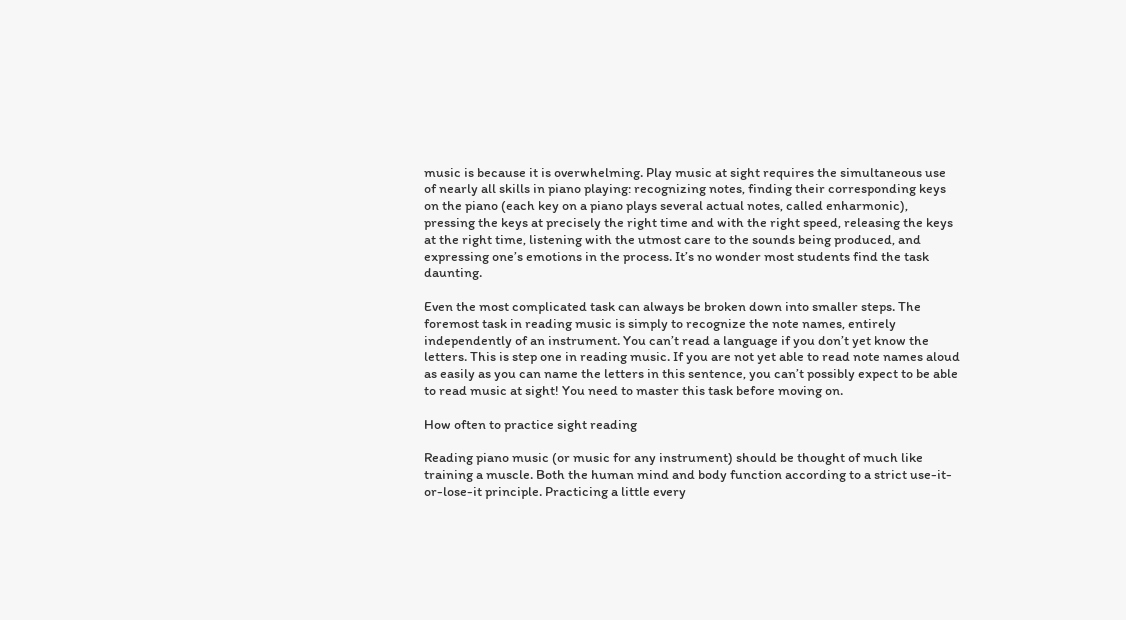music is because it is overwhelming. Play music at sight requires the simultaneous use of nearly all skills in piano playing: recognizing notes, finding their corresponding keys on the piano (each key on a piano plays several actual notes, called enharmonic), pressing the keys at precisely the right time and with the right speed, releasing the keys at the right time, listening with the utmost care to the sounds being produced, and expressing one’s emotions in the process. It’s no wonder most students find the task daunting.

Even the most complicated task can always be broken down into smaller steps. The foremost task in reading music is simply to recognize the note names, entirely independently of an instrument. You can’t read a language if you don’t yet know the letters. This is step one in reading music. If you are not yet able to read note names aloud as easily as you can name the letters in this sentence, you can’t possibly expect to be able to read music at sight! You need to master this task before moving on.

How often to practice sight reading

Reading piano music (or music for any instrument) should be thought of much like training a muscle. Both the human mind and body function according to a strict use-it-or-lose-it principle. Practicing a little every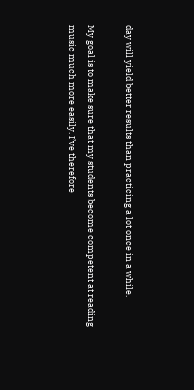day will yield better results than practicing a lot once in a while.

My goal is to make sure that my students become competent at reading music much more easily. I’ve therefore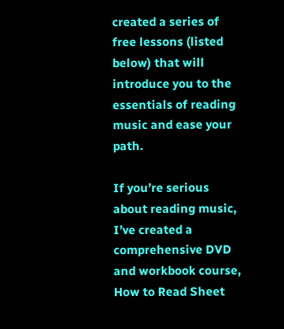created a series of free lessons (listed below) that will introduce you to the essentials of reading music and ease your path.

If you’re serious about reading music, I’ve created a comprehensive DVD and workbook course, How to Read Sheet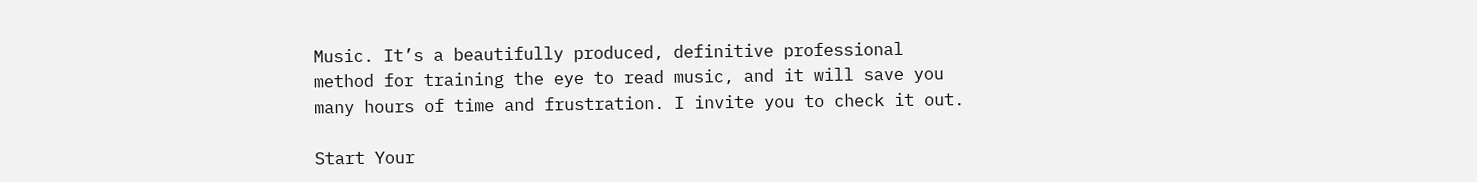Music. It’s a beautifully produced, definitive professional method for training the eye to read music, and it will save you many hours of time and frustration. I invite you to check it out.

Start Your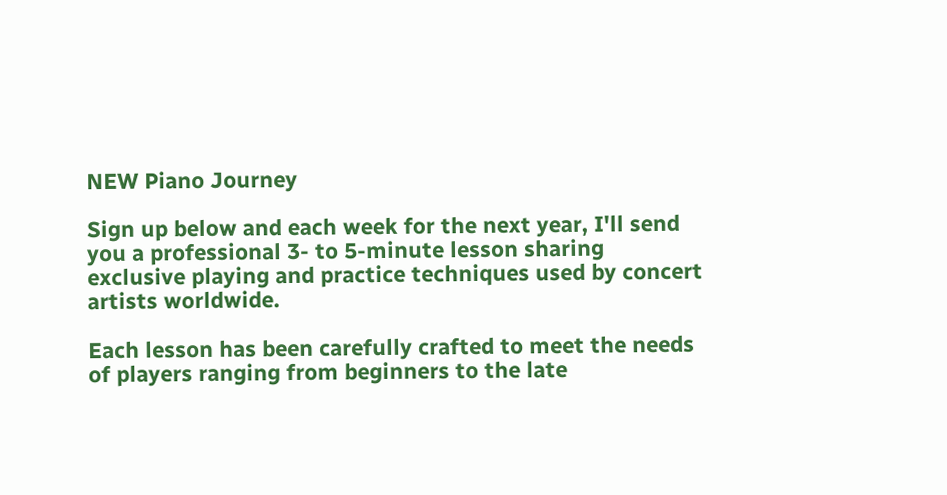NEW Piano Journey

Sign up below and each week for the next year, I'll send you a professional 3- to 5-minute lesson sharing exclusive playing and practice techniques used by concert artists worldwide.

Each lesson has been carefully crafted to meet the needs of players ranging from beginners to the late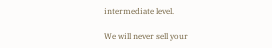intermediate level.

We will never sell your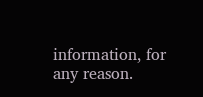information, for any reason.